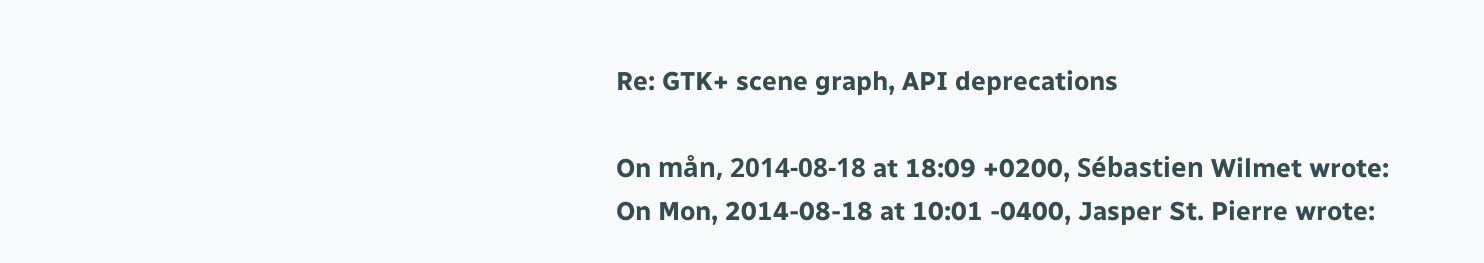Re: GTK+ scene graph, API deprecations

On mån, 2014-08-18 at 18:09 +0200, Sébastien Wilmet wrote:
On Mon, 2014-08-18 at 10:01 -0400, Jasper St. Pierre wrote: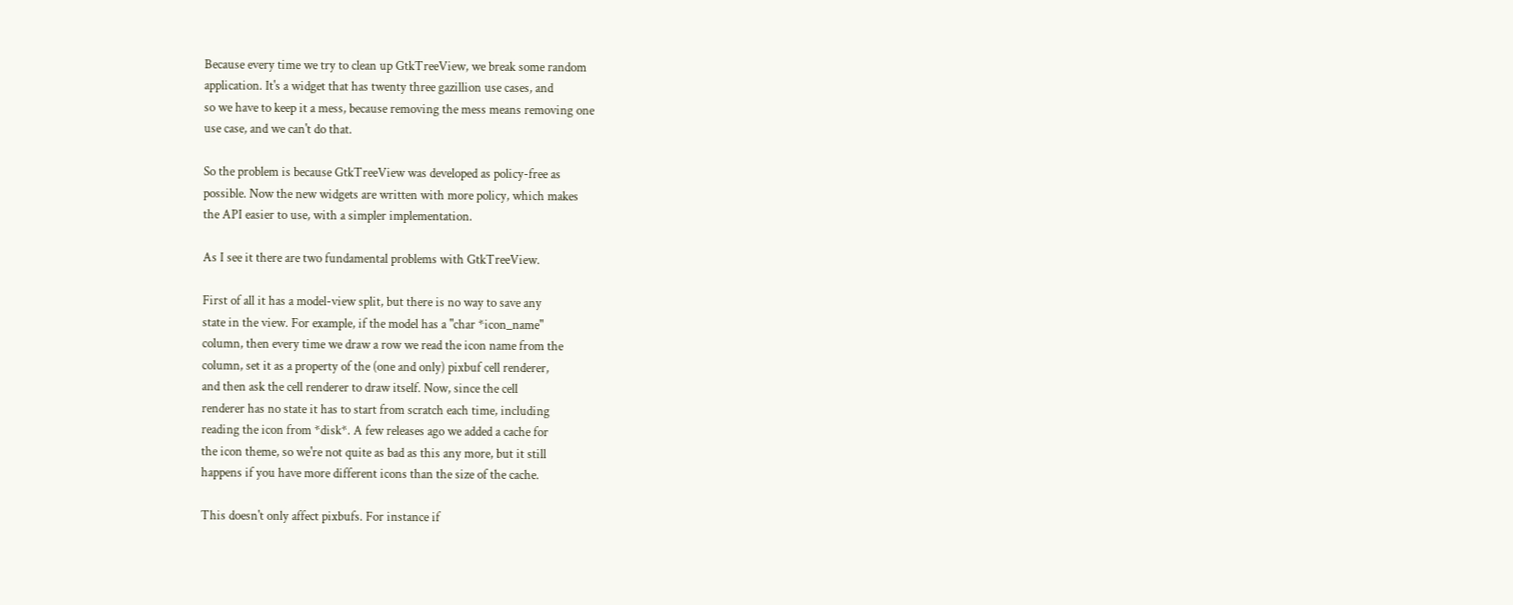Because every time we try to clean up GtkTreeView, we break some random
application. It's a widget that has twenty three gazillion use cases, and
so we have to keep it a mess, because removing the mess means removing one
use case, and we can't do that.

So the problem is because GtkTreeView was developed as policy-free as
possible. Now the new widgets are written with more policy, which makes
the API easier to use, with a simpler implementation.

As I see it there are two fundamental problems with GtkTreeView.

First of all it has a model-view split, but there is no way to save any
state in the view. For example, if the model has a "char *icon_name"
column, then every time we draw a row we read the icon name from the
column, set it as a property of the (one and only) pixbuf cell renderer,
and then ask the cell renderer to draw itself. Now, since the cell
renderer has no state it has to start from scratch each time, including
reading the icon from *disk*. A few releases ago we added a cache for
the icon theme, so we're not quite as bad as this any more, but it still
happens if you have more different icons than the size of the cache.

This doesn't only affect pixbufs. For instance if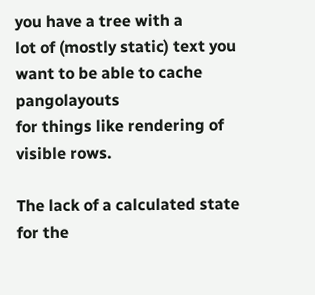you have a tree with a
lot of (mostly static) text you want to be able to cache pangolayouts
for things like rendering of visible rows.

The lack of a calculated state for the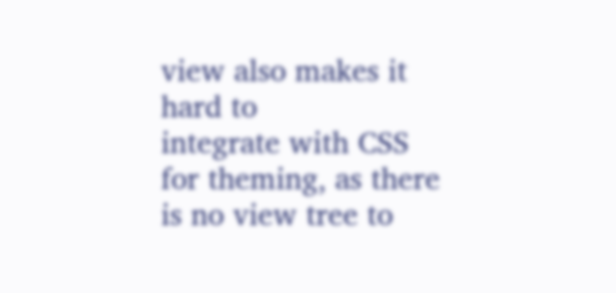view also makes it hard to
integrate with CSS for theming, as there is no view tree to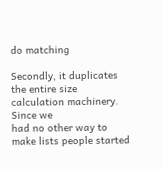do matching

Secondly, it duplicates the entire size calculation machinery. Since we
had no other way to make lists people started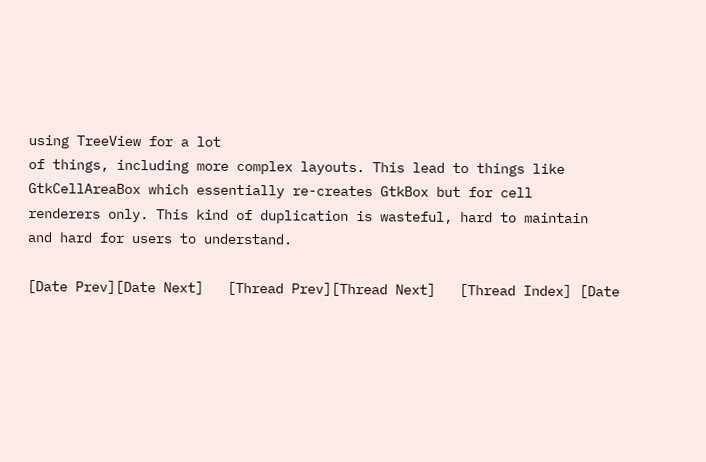using TreeView for a lot
of things, including more complex layouts. This lead to things like
GtkCellAreaBox which essentially re-creates GtkBox but for cell
renderers only. This kind of duplication is wasteful, hard to maintain
and hard for users to understand.

[Date Prev][Date Next]   [Thread Prev][Thread Next]   [Thread Index] [Date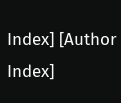Index] [Author Index]